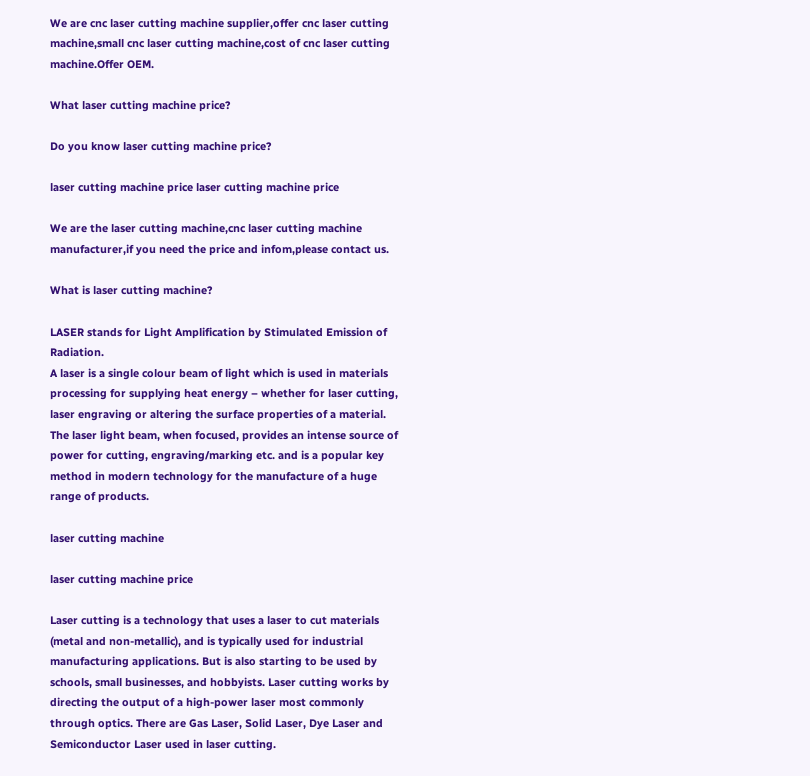We are cnc laser cutting machine supplier,offer cnc laser cutting machine,small cnc laser cutting machine,cost of cnc laser cutting machine.Offer OEM.

What laser cutting machine price?

Do you know laser cutting machine price?

laser cutting machine price laser cutting machine price

We are the laser cutting machine,cnc laser cutting machine manufacturer,if you need the price and infom,please contact us.

What is laser cutting machine?

LASER stands for Light Amplification by Stimulated Emission of Radiation.
A laser is a single colour beam of light which is used in materials processing for supplying heat energy – whether for laser cutting, laser engraving or altering the surface properties of a material.
The laser light beam, when focused, provides an intense source of power for cutting, engraving/marking etc. and is a popular key method in modern technology for the manufacture of a huge range of products.

laser cutting machine

laser cutting machine price

Laser cutting is a technology that uses a laser to cut materials (metal and non-metallic), and is typically used for industrial manufacturing applications. But is also starting to be used by schools, small businesses, and hobbyists. Laser cutting works by directing the output of a high-power laser most commonly through optics. There are Gas Laser, Solid Laser, Dye Laser and Semiconductor Laser used in laser cutting.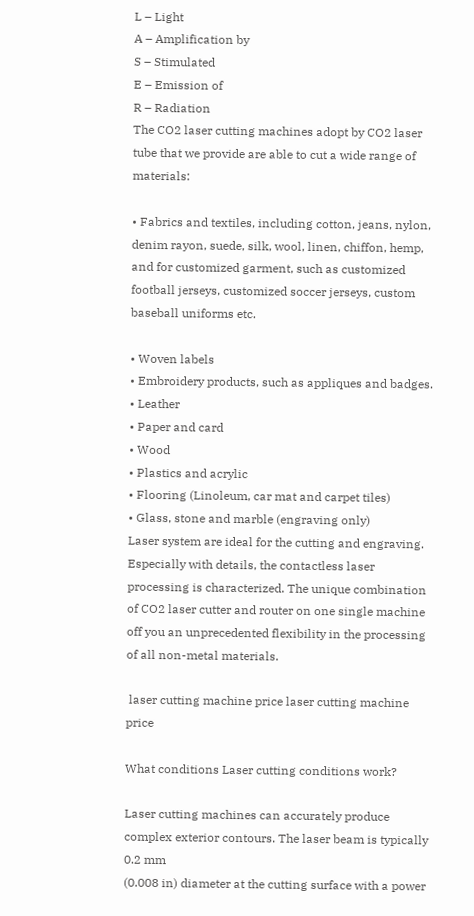L – Light
A – Amplification by
S – Stimulated
E – Emission of
R – Radiation
The CO2 laser cutting machines adopt by CO2 laser tube that we provide are able to cut a wide range of materials:

• Fabrics and textiles, including cotton, jeans, nylon, denim rayon, suede, silk, wool, linen, chiffon, hemp, and for customized garment, such as customized football jerseys, customized soccer jerseys, custom baseball uniforms etc.

• Woven labels
• Embroidery products, such as appliques and badges.
• Leather
• Paper and card
• Wood
• Plastics and acrylic
• Flooring (Linoleum, car mat and carpet tiles)
• Glass, stone and marble (engraving only)
Laser system are ideal for the cutting and engraving. Especially with details, the contactless laser processing is characterized. The unique combination of CO2 laser cutter and router on one single machine off you an unprecedented flexibility in the processing of all non-metal materials.

 laser cutting machine price laser cutting machine price

What conditions Laser cutting conditions work?

Laser cutting machines can accurately produce complex exterior contours. The laser beam is typically 0.2 mm
(0.008 in) diameter at the cutting surface with a power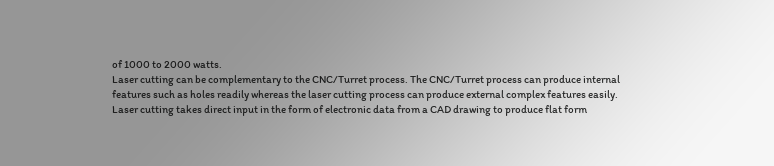of 1000 to 2000 watts.
Laser cutting can be complementary to the CNC/Turret process. The CNC/Turret process can produce internal
features such as holes readily whereas the laser cutting process can produce external complex features easily.
Laser cutting takes direct input in the form of electronic data from a CAD drawing to produce flat form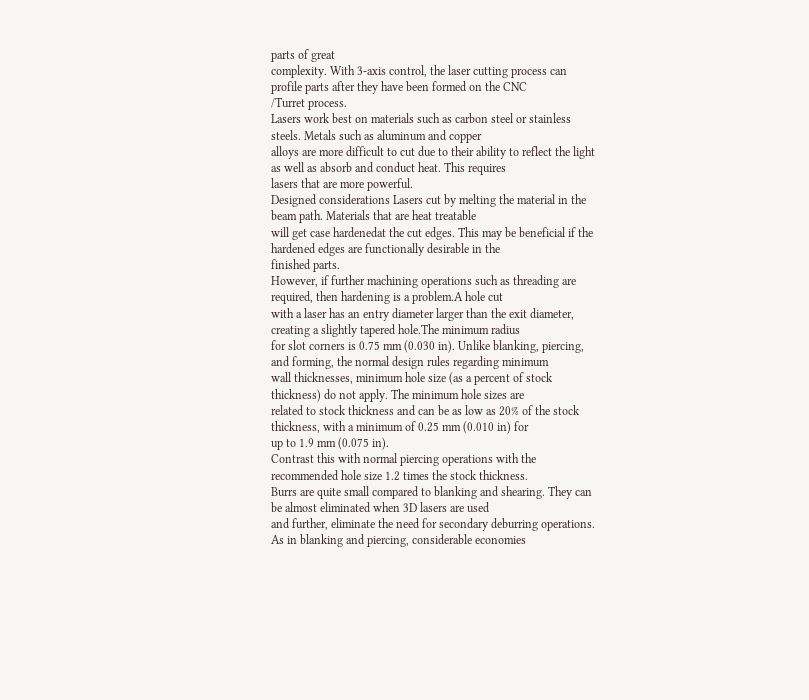parts of great
complexity. With 3-axis control, the laser cutting process can profile parts after they have been formed on the CNC
/Turret process.
Lasers work best on materials such as carbon steel or stainless steels. Metals such as aluminum and copper
alloys are more difficult to cut due to their ability to reflect the light as well as absorb and conduct heat. This requires
lasers that are more powerful.
Designed considerations Lasers cut by melting the material in the beam path. Materials that are heat treatable
will get case hardenedat the cut edges. This may be beneficial if the hardened edges are functionally desirable in the
finished parts.
However, if further machining operations such as threading are required, then hardening is a problem.A hole cut
with a laser has an entry diameter larger than the exit diameter, creating a slightly tapered hole.The minimum radius
for slot corners is 0.75 mm (0.030 in). Unlike blanking, piercing, and forming, the normal design rules regarding minimum
wall thicknesses, minimum hole size (as a percent of stock thickness) do not apply. The minimum hole sizes are
related to stock thickness and can be as low as 20% of the stock thickness, with a minimum of 0.25 mm (0.010 in) for
up to 1.9 mm (0.075 in).
Contrast this with normal piercing operations with the recommended hole size 1.2 times the stock thickness.
Burrs are quite small compared to blanking and shearing. They can be almost eliminated when 3D lasers are used
and further, eliminate the need for secondary deburring operations. As in blanking and piercing, considerable economies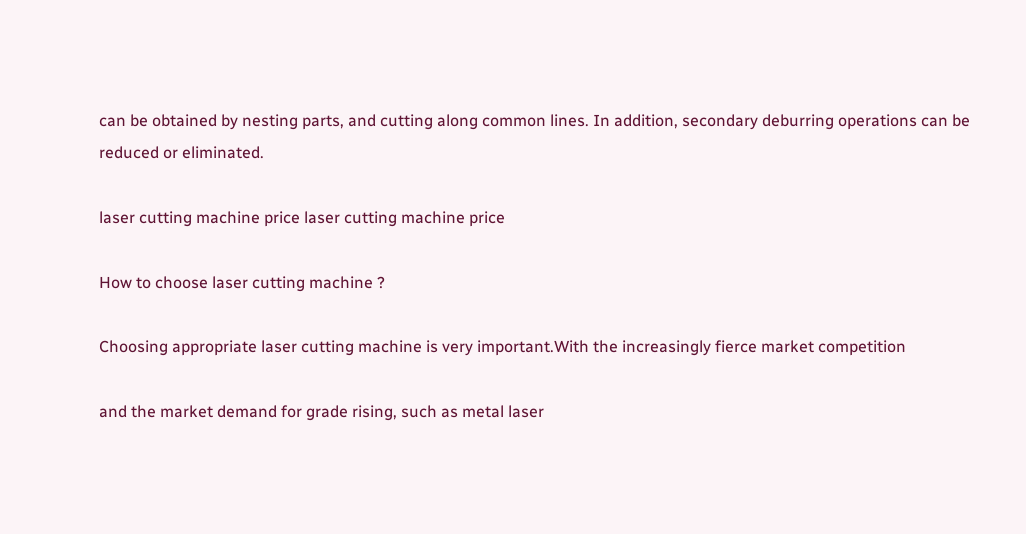can be obtained by nesting parts, and cutting along common lines. In addition, secondary deburring operations can be
reduced or eliminated.

laser cutting machine price laser cutting machine price

How to choose laser cutting machine ?

Choosing appropriate laser cutting machine is very important.With the increasingly fierce market competition

and the market demand for grade rising, such as metal laser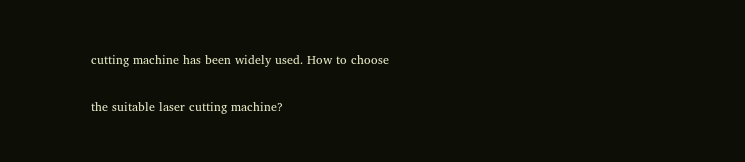cutting machine has been widely used. How to choose

the suitable laser cutting machine?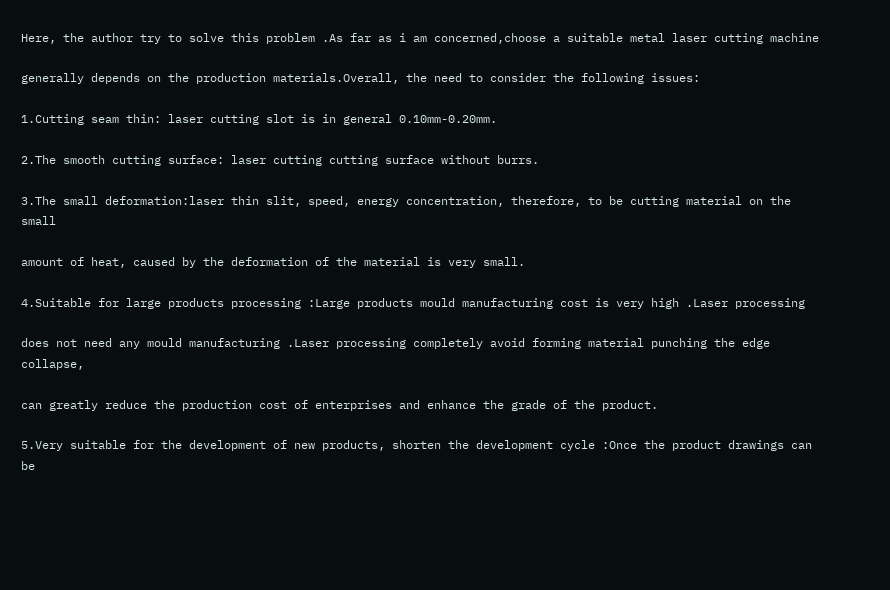Here, the author try to solve this problem .As far as i am concerned,choose a suitable metal laser cutting machine

generally depends on the production materials.Overall, the need to consider the following issues:

1.Cutting seam thin: laser cutting slot is in general 0.10mm-0.20mm.

2.The smooth cutting surface: laser cutting cutting surface without burrs.

3.The small deformation:laser thin slit, speed, energy concentration, therefore, to be cutting material on the small

amount of heat, caused by the deformation of the material is very small.

4.Suitable for large products processing :Large products mould manufacturing cost is very high .Laser processing

does not need any mould manufacturing .Laser processing completely avoid forming material punching the edge collapse,

can greatly reduce the production cost of enterprises and enhance the grade of the product.

5.Very suitable for the development of new products, shorten the development cycle :Once the product drawings can be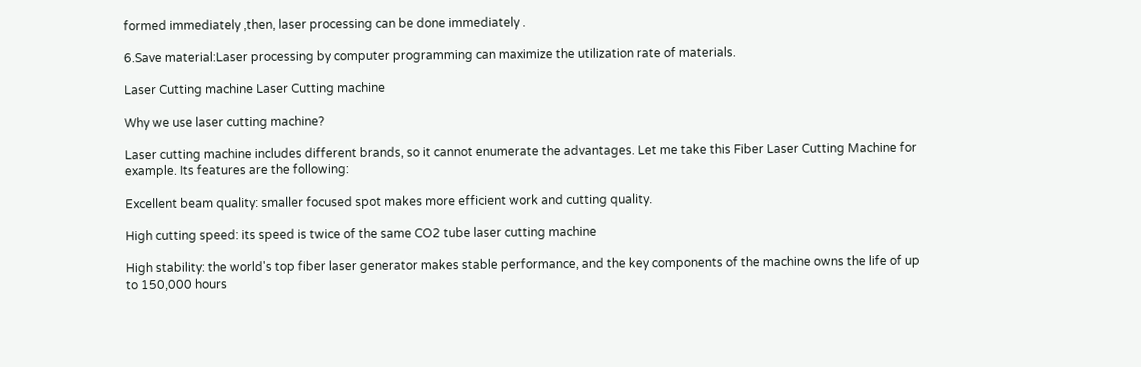formed immediately ,then, laser processing can be done immediately .

6.Save material:Laser processing by computer programming can maximize the utilization rate of materials.

Laser Cutting machine Laser Cutting machine

Why we use laser cutting machine?

Laser cutting machine includes different brands, so it cannot enumerate the advantages. Let me take this Fiber Laser Cutting Machine for example. Its features are the following:

Excellent beam quality: smaller focused spot makes more efficient work and cutting quality.

High cutting speed: its speed is twice of the same CO2 tube laser cutting machine

High stability: the world's top fiber laser generator makes stable performance, and the key components of the machine owns the life of up to 150,000 hours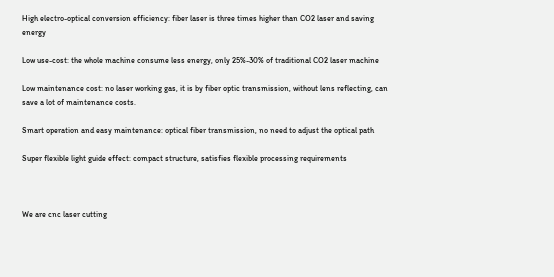High electro-optical conversion efficiency: fiber laser is three times higher than CO2 laser and saving energy

Low use-cost: the whole machine consume less energy, only 25%-30% of traditional CO2 laser machine

Low maintenance cost: no laser working gas, it is by fiber optic transmission, without lens reflecting, can save a lot of maintenance costs.

Smart operation and easy maintenance: optical fiber transmission, no need to adjust the optical path

Super flexible light guide effect: compact structure, satisfies flexible processing requirements



We are cnc laser cutting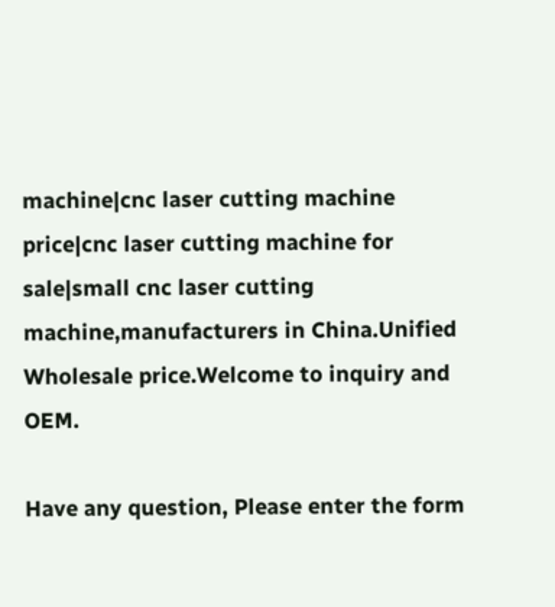machine|cnc laser cutting machine price|cnc laser cutting machine for sale|small cnc laser cutting machine,manufacturers in China.Unified Wholesale price.Welcome to inquiry and OEM.

Have any question, Please enter the form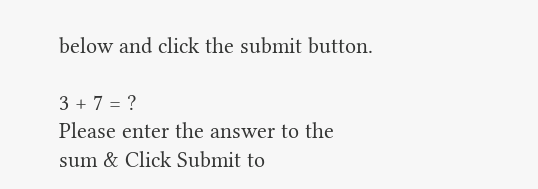below and click the submit button.

3 + 7 = ?
Please enter the answer to the sum & Click Submit to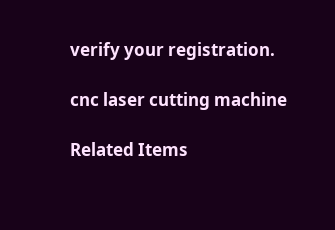verify your registration.

cnc laser cutting machine

Related Items